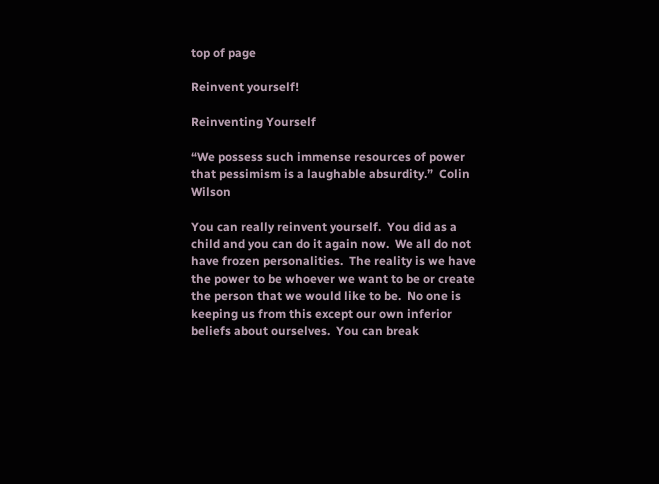top of page

Reinvent yourself!

Reinventing Yourself

“We possess such immense resources of power that pessimism is a laughable absurdity.”  Colin Wilson

You can really reinvent yourself.  You did as a child and you can do it again now.  We all do not have frozen personalities.  The reality is we have the power to be whoever we want to be or create the person that we would like to be.  No one is keeping us from this except our own inferior beliefs about ourselves.  You can break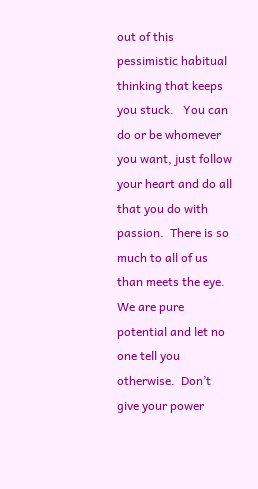out of this pessimistic habitual thinking that keeps you stuck.   You can do or be whomever you want, just follow your heart and do all that you do with passion.  There is so much to all of us than meets the eye.  We are pure potential and let no one tell you otherwise.  Don’t give your power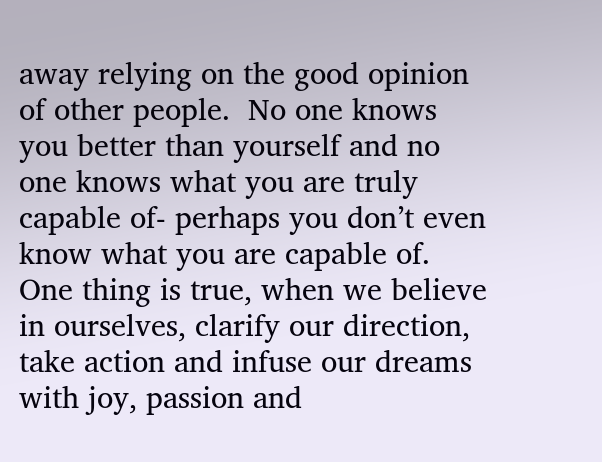away relying on the good opinion of other people.  No one knows you better than yourself and no one knows what you are truly capable of- perhaps you don’t even know what you are capable of.  One thing is true, when we believe in ourselves, clarify our direction, take action and infuse our dreams with joy, passion and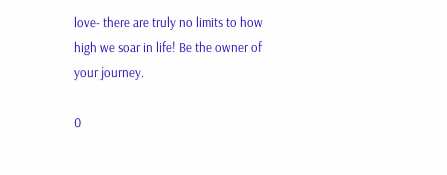love- there are truly no limits to how high we soar in life! Be the owner of your journey.

0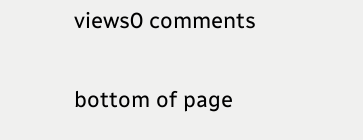views0 comments


bottom of page